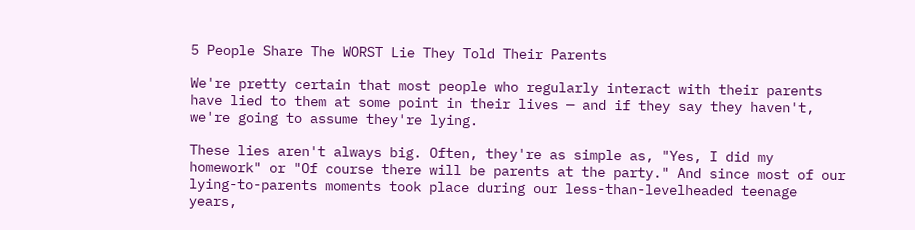5 People Share The WORST Lie They Told Their Parents

We're pretty certain that most people who regularly interact with their parents have lied to them at some point in their lives — and if they say they haven't, we're going to assume they're lying.

These lies aren't always big. Often, they're as simple as, "Yes, I did my homework" or "Of course there will be parents at the party." And since most of our lying-to-parents moments took place during our less-than-levelheaded teenage years,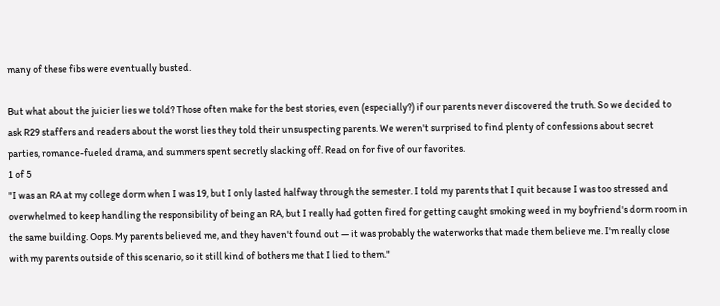many of these fibs were eventually busted.

But what about the juicier lies we told? Those often make for the best stories, even (especially?) if our parents never discovered the truth. So we decided to ask R29 staffers and readers about the worst lies they told their unsuspecting parents. We weren't surprised to find plenty of confessions about secret parties, romance-fueled drama, and summers spent secretly slacking off. Read on for five of our favorites.
1 of 5
"I was an RA at my college dorm when I was 19, but I only lasted halfway through the semester. I told my parents that I quit because I was too stressed and overwhelmed to keep handling the responsibility of being an RA, but I really had gotten fired for getting caught smoking weed in my boyfriend's dorm room in the same building. Oops. My parents believed me, and they haven't found out — it was probably the waterworks that made them believe me. I'm really close with my parents outside of this scenario, so it still kind of bothers me that I lied to them."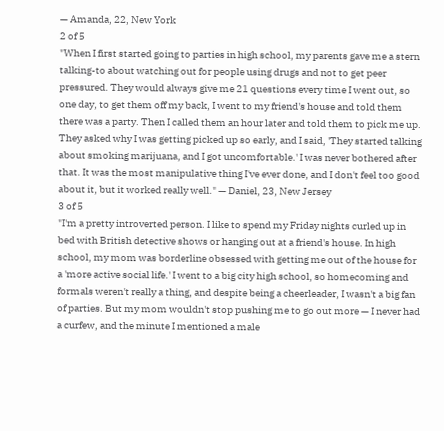— Amanda, 22, New York
2 of 5
"When I first started going to parties in high school, my parents gave me a stern talking-to about watching out for people using drugs and not to get peer pressured. They would always give me 21 questions every time I went out, so one day, to get them off my back, I went to my friend's house and told them there was a party. Then I called them an hour later and told them to pick me up. They asked why I was getting picked up so early, and I said, 'They started talking about smoking marijuana, and I got uncomfortable.' I was never bothered after that. It was the most manipulative thing I've ever done, and I don't feel too good about it, but it worked really well." — Daniel, 23, New Jersey
3 of 5
"I'm a pretty introverted person. I like to spend my Friday nights curled up in bed with British detective shows or hanging out at a friend's house. In high school, my mom was borderline obsessed with getting me out of the house for a 'more active social life.' I went to a big city high school, so homecoming and formals weren't really a thing, and despite being a cheerleader, I wasn't a big fan of parties. But my mom wouldn't stop pushing me to go out more — I never had a curfew, and the minute I mentioned a male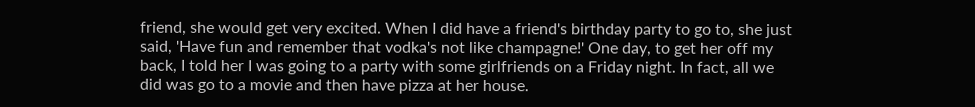friend, she would get very excited. When I did have a friend's birthday party to go to, she just said, 'Have fun and remember that vodka's not like champagne!' One day, to get her off my back, I told her I was going to a party with some girlfriends on a Friday night. In fact, all we did was go to a movie and then have pizza at her house.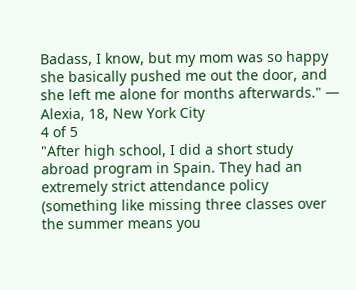Badass, I know, but my mom was so happy she basically pushed me out the door, and she left me alone for months afterwards." — Alexia, 18, New York City
4 of 5
"After high school, I did a short study abroad program in Spain. They had an extremely strict attendance policy (something like missing three classes over the summer means you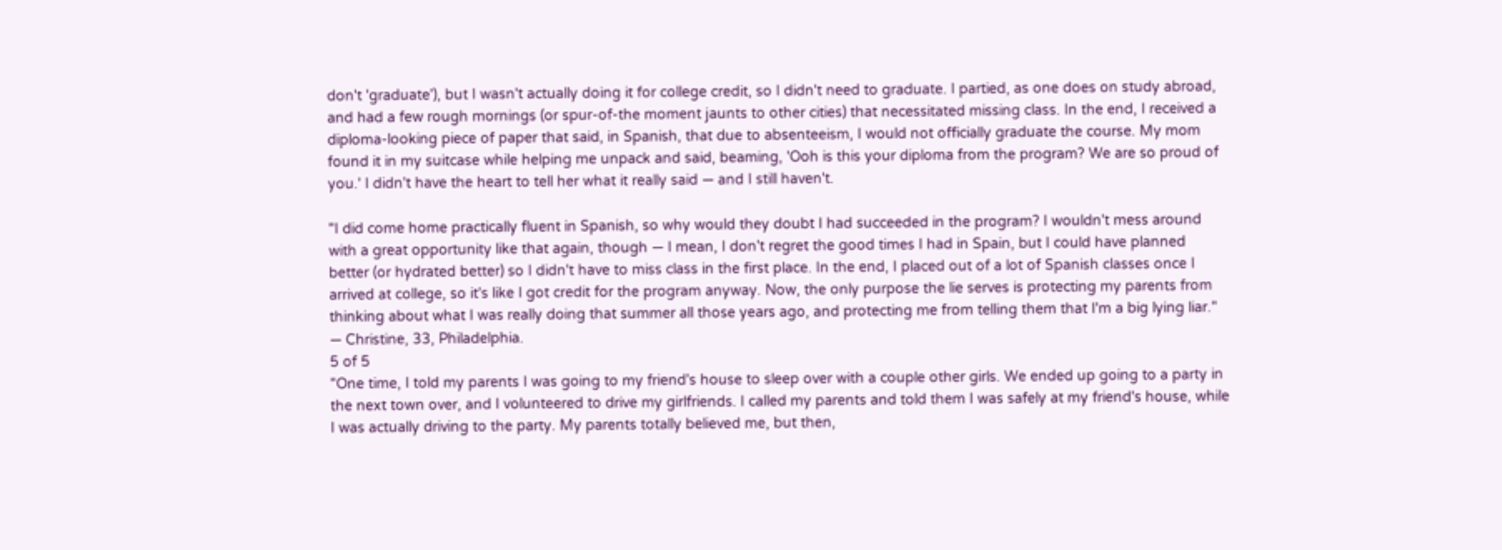don't 'graduate'), but I wasn't actually doing it for college credit, so I didn't need to graduate. I partied, as one does on study abroad, and had a few rough mornings (or spur-of-the moment jaunts to other cities) that necessitated missing class. In the end, I received a diploma-looking piece of paper that said, in Spanish, that due to absenteeism, I would not officially graduate the course. My mom found it in my suitcase while helping me unpack and said, beaming, 'Ooh is this your diploma from the program? We are so proud of you.' I didn't have the heart to tell her what it really said — and I still haven't.

"I did come home practically fluent in Spanish, so why would they doubt I had succeeded in the program? I wouldn't mess around with a great opportunity like that again, though — I mean, I don't regret the good times I had in Spain, but I could have planned better (or hydrated better) so I didn't have to miss class in the first place. In the end, I placed out of a lot of Spanish classes once I arrived at college, so it's like I got credit for the program anyway. Now, the only purpose the lie serves is protecting my parents from thinking about what I was really doing that summer all those years ago, and protecting me from telling them that I'm a big lying liar." — Christine, 33, Philadelphia.
5 of 5
"One time, I told my parents I was going to my friend's house to sleep over with a couple other girls. We ended up going to a party in the next town over, and I volunteered to drive my girlfriends. I called my parents and told them I was safely at my friend's house, while I was actually driving to the party. My parents totally believed me, but then,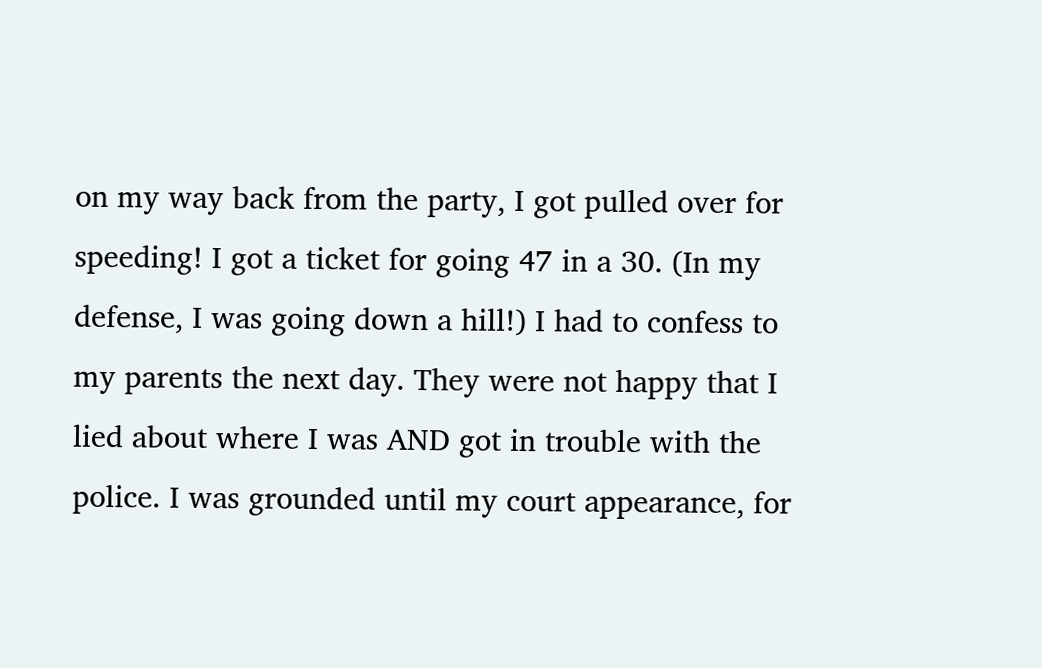on my way back from the party, I got pulled over for speeding! I got a ticket for going 47 in a 30. (In my defense, I was going down a hill!) I had to confess to my parents the next day. They were not happy that I lied about where I was AND got in trouble with the police. I was grounded until my court appearance, for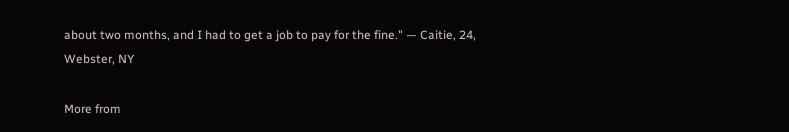about two months, and I had to get a job to pay for the fine." — Caitie, 24, Webster, NY

More from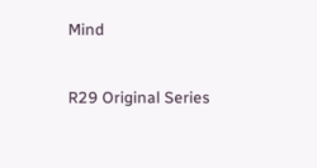Mind


R29 Original Series